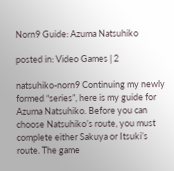Norn9 Guide: Azuma Natsuhiko

posted in: Video Games | 2

natsuhiko-norn9 Continuing my newly formed “series”, here is my guide for Azuma Natsuhiko. Before you can choose Natsuhiko’s route, you must complete either Sakuya or Itsuki’s route. The game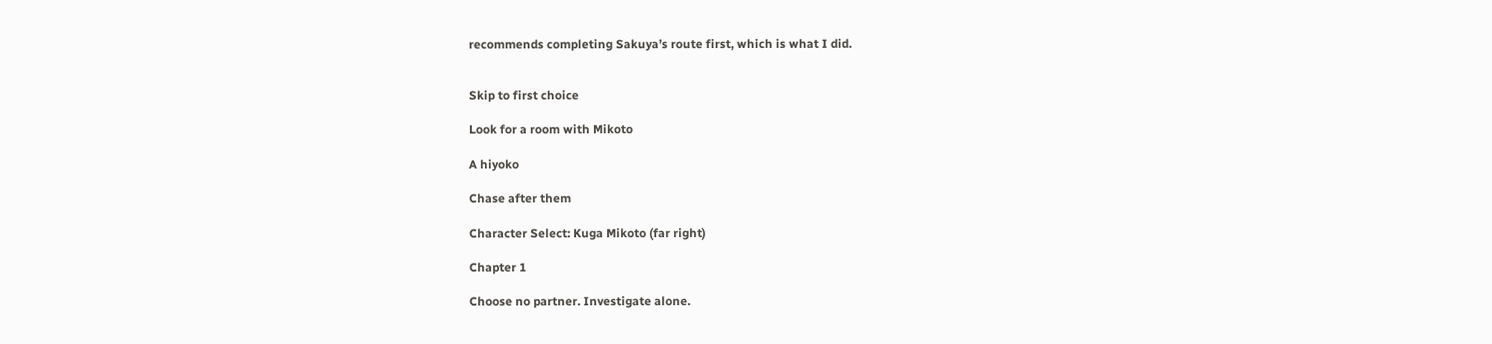recommends completing Sakuya’s route first, which is what I did.


Skip to first choice

Look for a room with Mikoto

A hiyoko

Chase after them

Character Select: Kuga Mikoto (far right)

Chapter 1

Choose no partner. Investigate alone.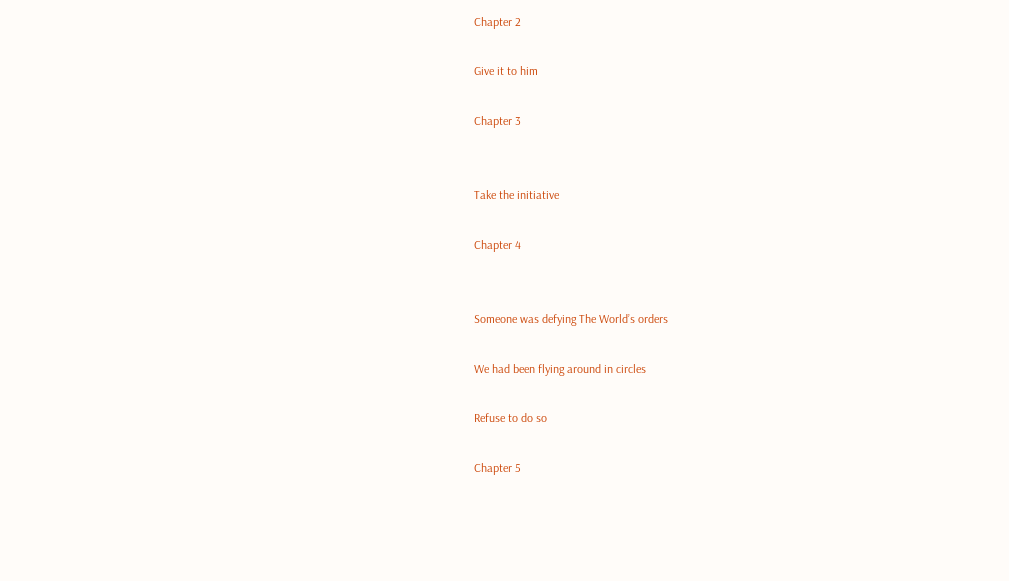Chapter 2

Give it to him

Chapter 3


Take the initiative

Chapter 4


Someone was defying The World’s orders

We had been flying around in circles

Refuse to do so

Chapter 5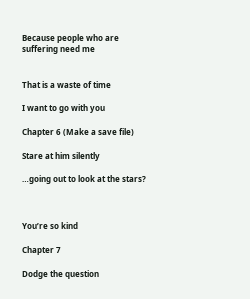Because people who are suffering need me


That is a waste of time

I want to go with you

Chapter 6 (Make a save file)

Stare at him silently

…going out to look at the stars?



You’re so kind

Chapter 7

Dodge the question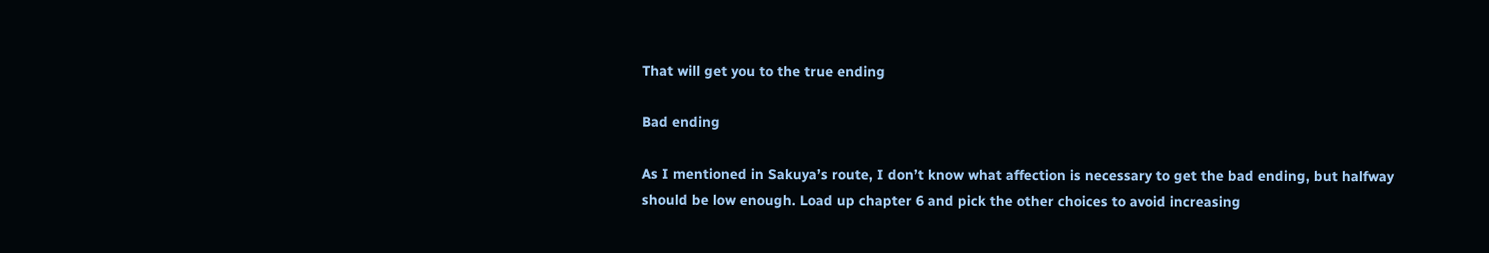That will get you to the true ending

Bad ending

As I mentioned in Sakuya’s route, I don’t know what affection is necessary to get the bad ending, but halfway should be low enough. Load up chapter 6 and pick the other choices to avoid increasing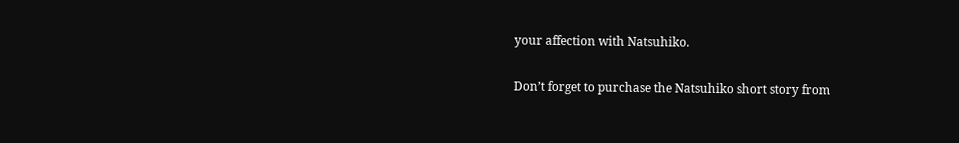your affection with Natsuhiko.

Don’t forget to purchase the Natsuhiko short story from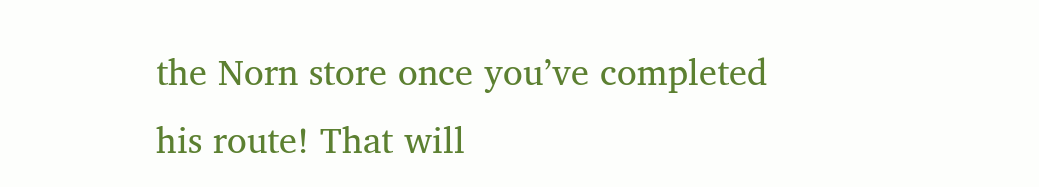the Norn store once you’ve completed his route! That will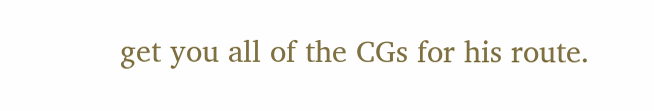get you all of the CGs for his route.